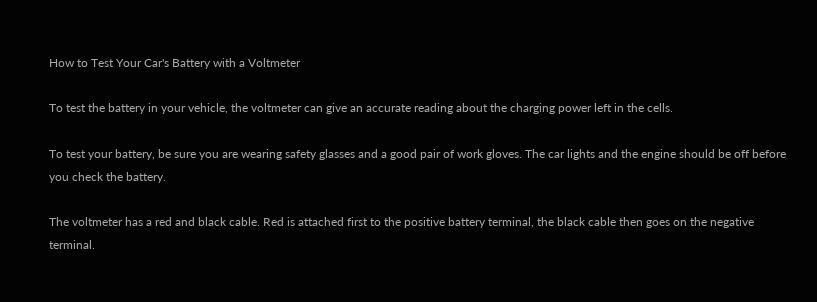How to Test Your Car's Battery with a Voltmeter

To test the battery in your vehicle, the voltmeter can give an accurate reading about the charging power left in the cells.

To test your battery, be sure you are wearing safety glasses and a good pair of work gloves. The car lights and the engine should be off before you check the battery.

The voltmeter has a red and black cable. Red is attached first to the positive battery terminal, the black cable then goes on the negative terminal.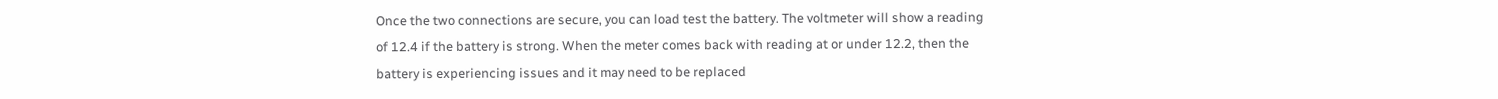Once the two connections are secure, you can load test the battery. The voltmeter will show a reading of 12.4 if the battery is strong. When the meter comes back with reading at or under 12.2, then the battery is experiencing issues and it may need to be replaced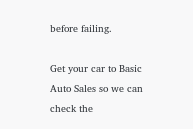before failing.

Get your car to Basic Auto Sales so we can check the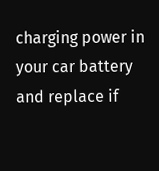charging power in your car battery and replace if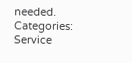needed.
Categories: Service